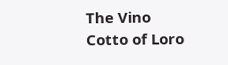The Vino Cotto of Loro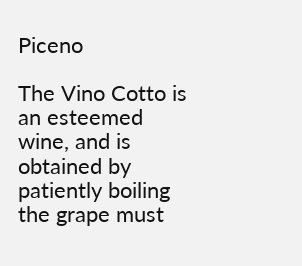Piceno

The Vino Cotto is an esteemed wine, and is obtained by patiently boiling the grape must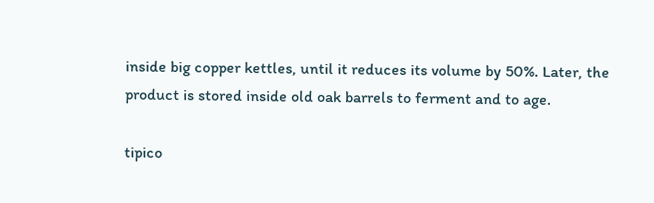inside big copper kettles, until it reduces its volume by 50%. Later, the product is stored inside old oak barrels to ferment and to age.

tipico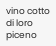vino cotto di loro piceno